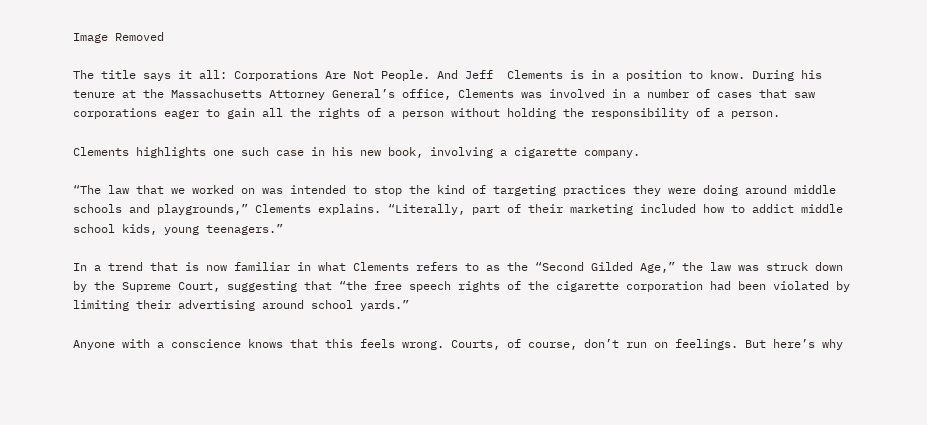Image Removed

The title says it all: Corporations Are Not People. And Jeff  Clements is in a position to know. During his tenure at the Massachusetts Attorney General’s office, Clements was involved in a number of cases that saw corporations eager to gain all the rights of a person without holding the responsibility of a person.

Clements highlights one such case in his new book, involving a cigarette company.

“The law that we worked on was intended to stop the kind of targeting practices they were doing around middle schools and playgrounds,” Clements explains. “Literally, part of their marketing included how to addict middle school kids, young teenagers.”

In a trend that is now familiar in what Clements refers to as the “Second Gilded Age,” the law was struck down by the Supreme Court, suggesting that “the free speech rights of the cigarette corporation had been violated by limiting their advertising around school yards.”

Anyone with a conscience knows that this feels wrong. Courts, of course, don’t run on feelings. But here’s why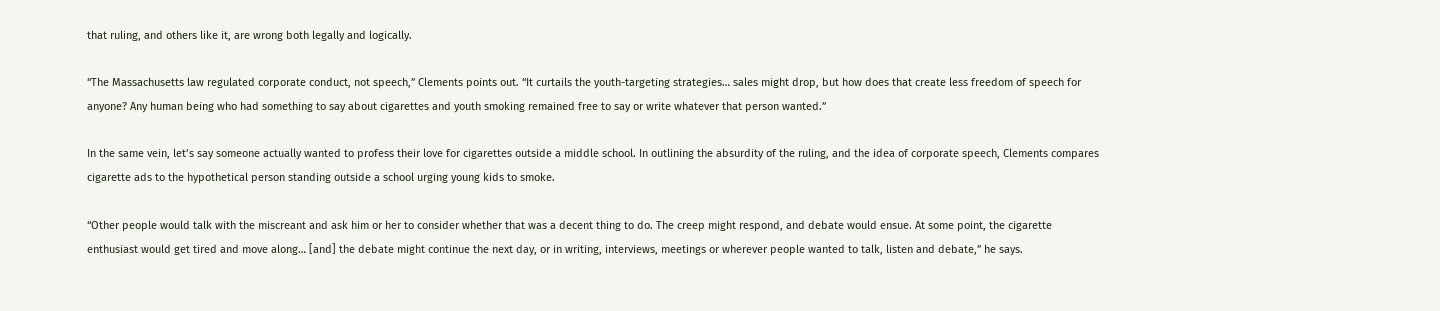that ruling, and others like it, are wrong both legally and logically.

“The Massachusetts law regulated corporate conduct, not speech,” Clements points out. “It curtails the youth-targeting strategies… sales might drop, but how does that create less freedom of speech for anyone? Any human being who had something to say about cigarettes and youth smoking remained free to say or write whatever that person wanted.”

In the same vein, let’s say someone actually wanted to profess their love for cigarettes outside a middle school. In outlining the absurdity of the ruling, and the idea of corporate speech, Clements compares cigarette ads to the hypothetical person standing outside a school urging young kids to smoke.

“Other people would talk with the miscreant and ask him or her to consider whether that was a decent thing to do. The creep might respond, and debate would ensue. At some point, the cigarette enthusiast would get tired and move along… [and] the debate might continue the next day, or in writing, interviews, meetings or wherever people wanted to talk, listen and debate,” he says.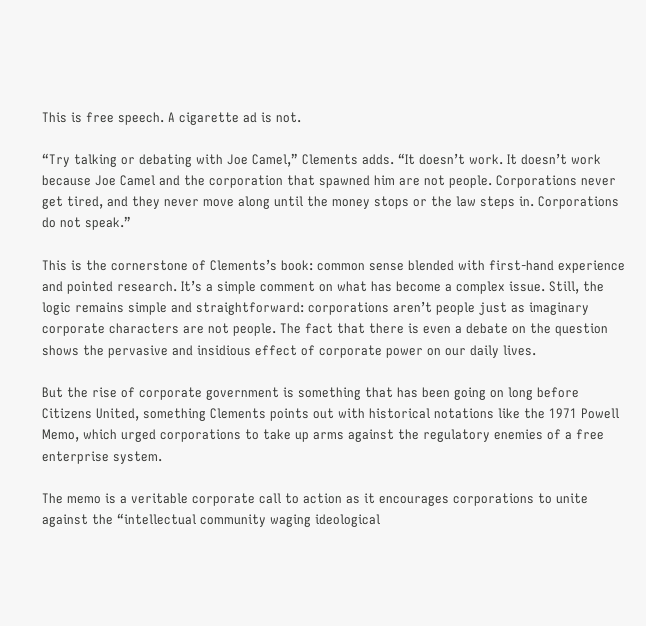This is free speech. A cigarette ad is not.

“Try talking or debating with Joe Camel,” Clements adds. “It doesn’t work. It doesn’t work because Joe Camel and the corporation that spawned him are not people. Corporations never get tired, and they never move along until the money stops or the law steps in. Corporations do not speak.”

This is the cornerstone of Clements’s book: common sense blended with first-hand experience and pointed research. It’s a simple comment on what has become a complex issue. Still, the logic remains simple and straightforward: corporations aren’t people just as imaginary corporate characters are not people. The fact that there is even a debate on the question shows the pervasive and insidious effect of corporate power on our daily lives.

But the rise of corporate government is something that has been going on long before Citizens United, something Clements points out with historical notations like the 1971 Powell Memo, which urged corporations to take up arms against the regulatory enemies of a free enterprise system.

The memo is a veritable corporate call to action as it encourages corporations to unite against the “intellectual community waging ideological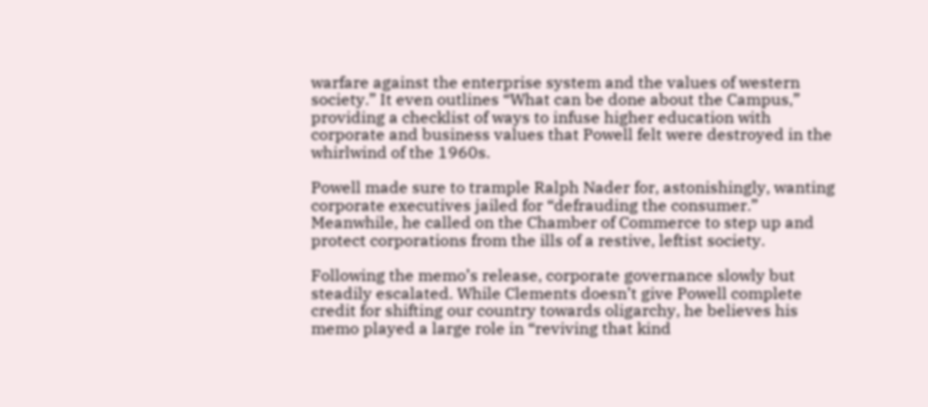warfare against the enterprise system and the values of western society.” It even outlines “What can be done about the Campus,” providing a checklist of ways to infuse higher education with corporate and business values that Powell felt were destroyed in the whirlwind of the 1960s.

Powell made sure to trample Ralph Nader for, astonishingly, wanting corporate executives jailed for “defrauding the consumer.” Meanwhile, he called on the Chamber of Commerce to step up and protect corporations from the ills of a restive, leftist society.

Following the memo’s release, corporate governance slowly but steadily escalated. While Clements doesn’t give Powell complete credit for shifting our country towards oligarchy, he believes his memo played a large role in “reviving that kind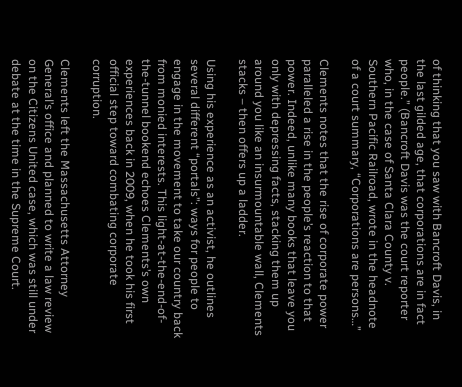of thinking that you saw with Bancroft Davis, in the last gilded age, that corporations are in fact people.” (Bancroft Davis was the court reporter who, in the case of Santa Clara County v. Southern Pacific Railroad, wrote in the headnote of a court summary, “Corporations are persons…”

Clements notes that the rise of corporate power paralleled a rise in the people’s reaction to that power. Indeed, unlike many books that leave you only with depressing facts, stacking them up around you like an insurmountable wall, Clements stacks – then offers up a ladder.

Using his experience as an activist, he outlines several different “portals”: ways for people to engage in the movement to take our country back from monied interests. This light-at-the-end-of-the-tunnel bookend echoes Clements’s own experiences back in 2009, when he took his first official step toward combating corporate corruption.

Clements left the Massachusetts Attorney General’s office and planned to write a law review on the Citizens United case, which was still under debate at the time in the Supreme Court.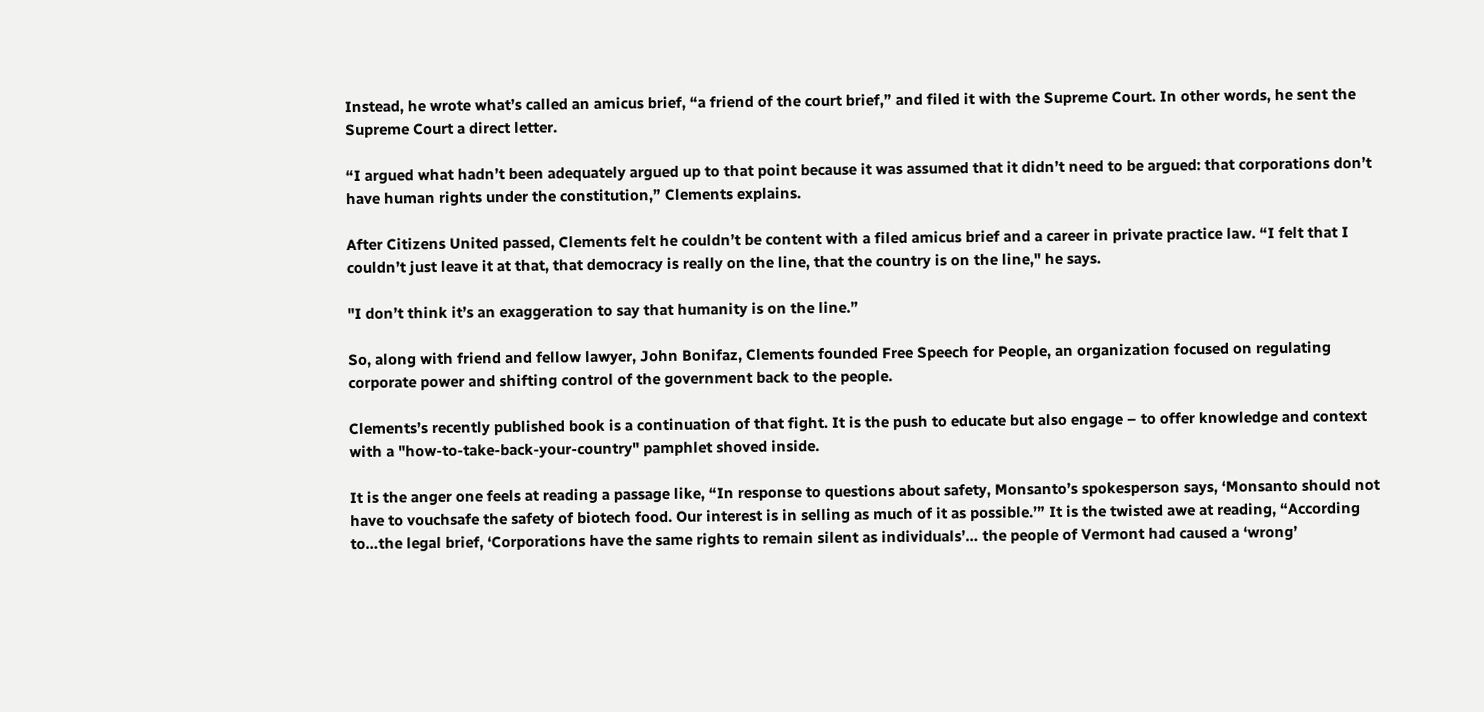Instead, he wrote what’s called an amicus brief, “a friend of the court brief,” and filed it with the Supreme Court. In other words, he sent the Supreme Court a direct letter.

“I argued what hadn’t been adequately argued up to that point because it was assumed that it didn’t need to be argued: that corporations don’t have human rights under the constitution,” Clements explains.

After Citizens United passed, Clements felt he couldn’t be content with a filed amicus brief and a career in private practice law. “I felt that I couldn’t just leave it at that, that democracy is really on the line, that the country is on the line," he says.

"I don’t think it’s an exaggeration to say that humanity is on the line.”

So, along with friend and fellow lawyer, John Bonifaz, Clements founded Free Speech for People, an organization focused on regulating corporate power and shifting control of the government back to the people.

Clements’s recently published book is a continuation of that fight. It is the push to educate but also engage – to offer knowledge and context with a "how-to-take-back-your-country" pamphlet shoved inside.

It is the anger one feels at reading a passage like, “In response to questions about safety, Monsanto’s spokesperson says, ‘Monsanto should not have to vouchsafe the safety of biotech food. Our interest is in selling as much of it as possible.’” It is the twisted awe at reading, “According to…the legal brief, ‘Corporations have the same rights to remain silent as individuals’… the people of Vermont had caused a ‘wrong’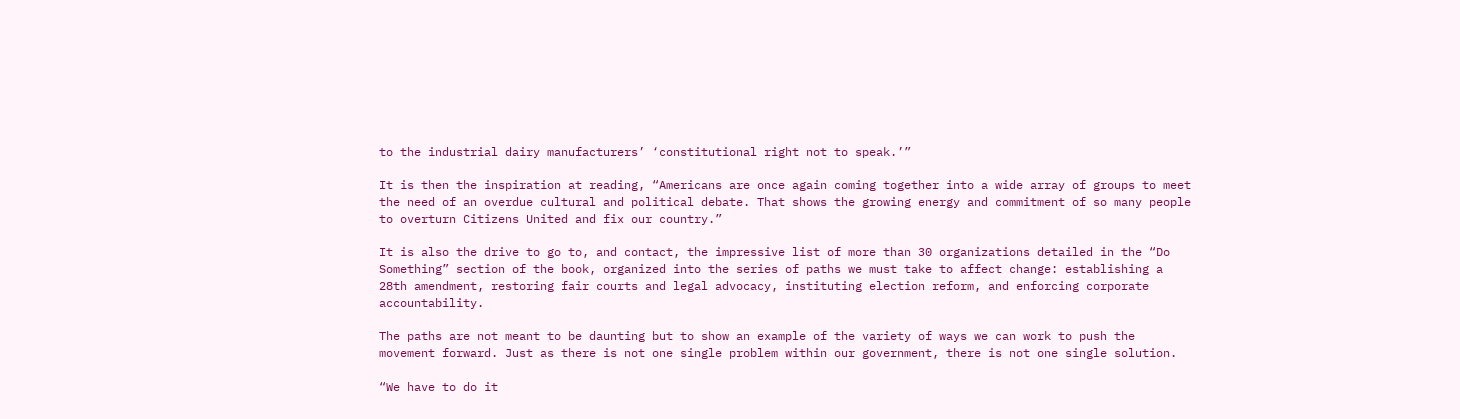to the industrial dairy manufacturers’ ‘constitutional right not to speak.’”

It is then the inspiration at reading, “Americans are once again coming together into a wide array of groups to meet the need of an overdue cultural and political debate. That shows the growing energy and commitment of so many people to overturn Citizens United and fix our country.”

It is also the drive to go to, and contact, the impressive list of more than 30 organizations detailed in the “Do Something” section of the book, organized into the series of paths we must take to affect change: establishing a 28th amendment, restoring fair courts and legal advocacy, instituting election reform, and enforcing corporate accountability.

The paths are not meant to be daunting but to show an example of the variety of ways we can work to push the movement forward. Just as there is not one single problem within our government, there is not one single solution.

“We have to do it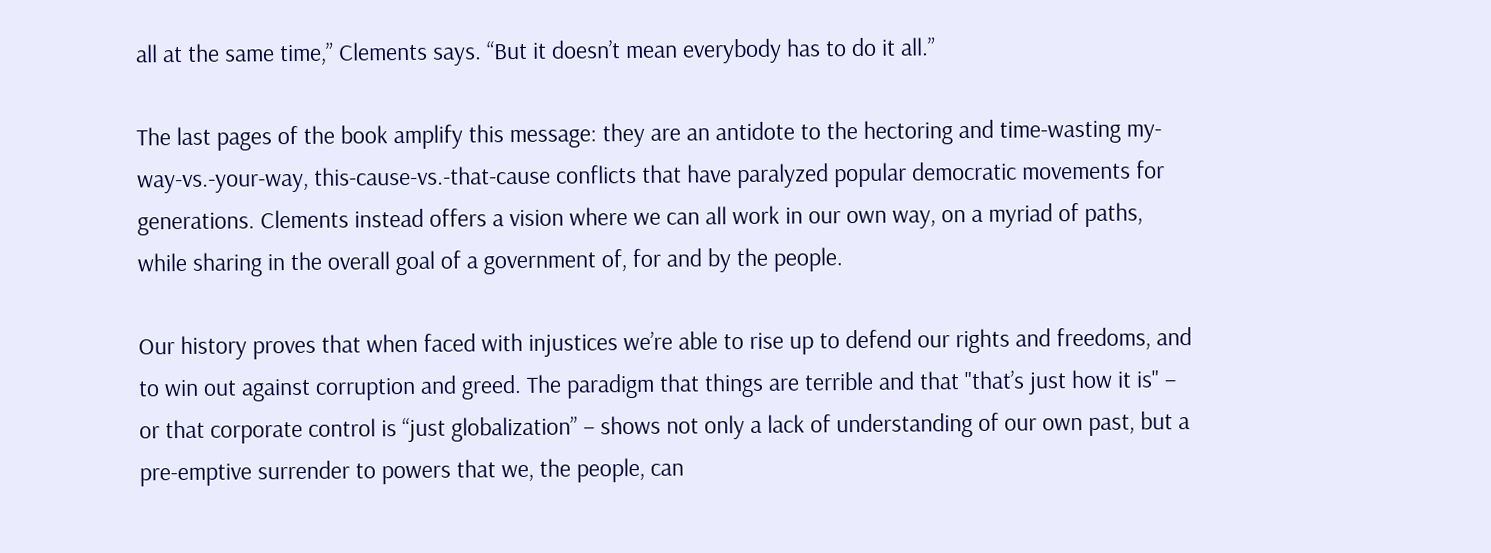all at the same time,” Clements says. “But it doesn’t mean everybody has to do it all.”

The last pages of the book amplify this message: they are an antidote to the hectoring and time-wasting my-way-vs.-your-way, this-cause-vs.-that-cause conflicts that have paralyzed popular democratic movements for generations. Clements instead offers a vision where we can all work in our own way, on a myriad of paths, while sharing in the overall goal of a government of, for and by the people.

Our history proves that when faced with injustices we’re able to rise up to defend our rights and freedoms, and to win out against corruption and greed. The paradigm that things are terrible and that "that’s just how it is" – or that corporate control is “just globalization” – shows not only a lack of understanding of our own past, but a pre-emptive surrender to powers that we, the people, can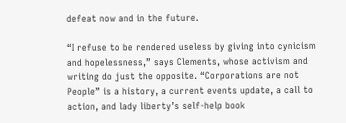defeat now and in the future.

“I refuse to be rendered useless by giving into cynicism and hopelessness,” says Clements, whose activism and writing do just the opposite. “Corporations are not People” is a history, a current events update, a call to action, and lady liberty’s self-help book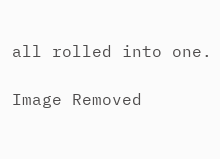all rolled into one.

Image Removed